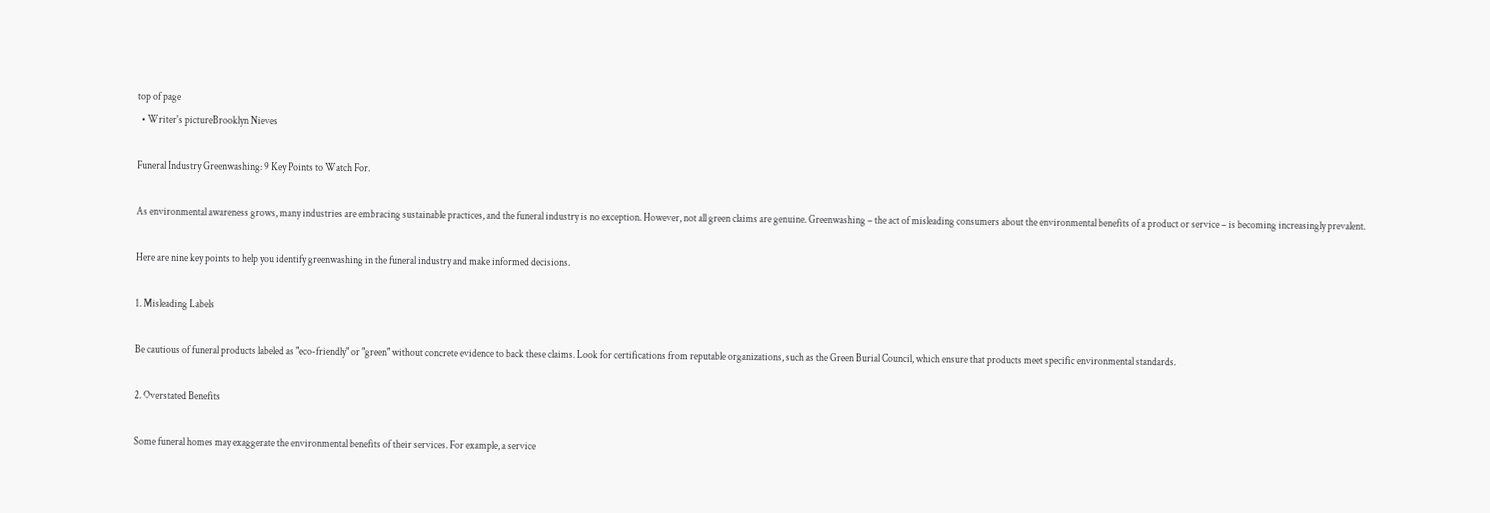top of page
  • Writer's pictureBrooklyn Nieves

Funeral Industry Greenwashing: 9 Key Points to Watch For.

As environmental awareness grows, many industries are embracing sustainable practices, and the funeral industry is no exception. However, not all green claims are genuine. Greenwashing – the act of misleading consumers about the environmental benefits of a product or service – is becoming increasingly prevalent.

Here are nine key points to help you identify greenwashing in the funeral industry and make informed decisions.

1. Misleading Labels

Be cautious of funeral products labeled as "eco-friendly" or "green" without concrete evidence to back these claims. Look for certifications from reputable organizations, such as the Green Burial Council, which ensure that products meet specific environmental standards.

2. Overstated Benefits

Some funeral homes may exaggerate the environmental benefits of their services. For example, a service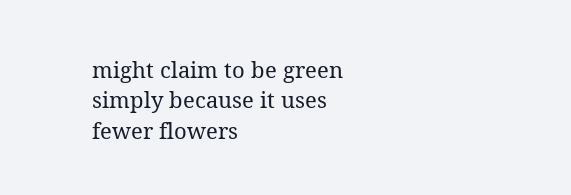might claim to be green simply because it uses fewer flowers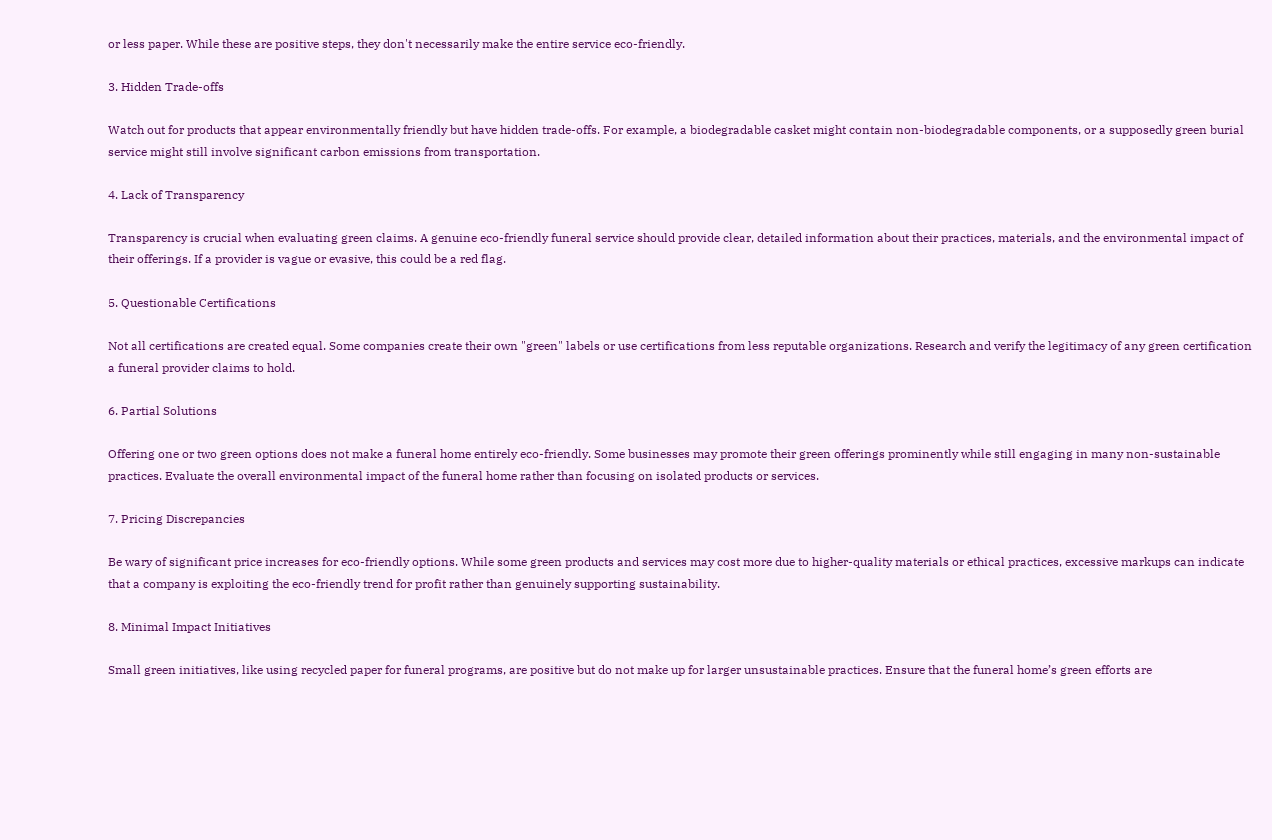or less paper. While these are positive steps, they don't necessarily make the entire service eco-friendly.

3. Hidden Trade-offs

Watch out for products that appear environmentally friendly but have hidden trade-offs. For example, a biodegradable casket might contain non-biodegradable components, or a supposedly green burial service might still involve significant carbon emissions from transportation.

4. Lack of Transparency

Transparency is crucial when evaluating green claims. A genuine eco-friendly funeral service should provide clear, detailed information about their practices, materials, and the environmental impact of their offerings. If a provider is vague or evasive, this could be a red flag.

5. Questionable Certifications

Not all certifications are created equal. Some companies create their own "green" labels or use certifications from less reputable organizations. Research and verify the legitimacy of any green certification a funeral provider claims to hold.

6. Partial Solutions

Offering one or two green options does not make a funeral home entirely eco-friendly. Some businesses may promote their green offerings prominently while still engaging in many non-sustainable practices. Evaluate the overall environmental impact of the funeral home rather than focusing on isolated products or services.

7. Pricing Discrepancies

Be wary of significant price increases for eco-friendly options. While some green products and services may cost more due to higher-quality materials or ethical practices, excessive markups can indicate that a company is exploiting the eco-friendly trend for profit rather than genuinely supporting sustainability.

8. Minimal Impact Initiatives

Small green initiatives, like using recycled paper for funeral programs, are positive but do not make up for larger unsustainable practices. Ensure that the funeral home’s green efforts are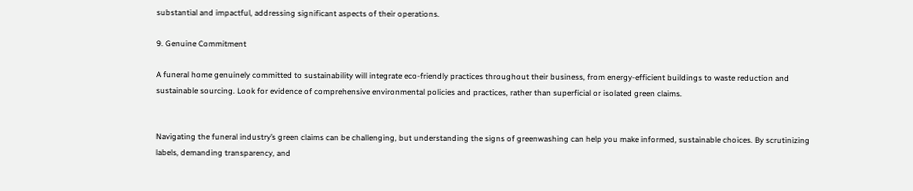substantial and impactful, addressing significant aspects of their operations.

9. Genuine Commitment

A funeral home genuinely committed to sustainability will integrate eco-friendly practices throughout their business, from energy-efficient buildings to waste reduction and sustainable sourcing. Look for evidence of comprehensive environmental policies and practices, rather than superficial or isolated green claims.


Navigating the funeral industry’s green claims can be challenging, but understanding the signs of greenwashing can help you make informed, sustainable choices. By scrutinizing labels, demanding transparency, and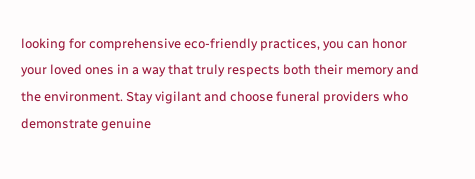looking for comprehensive eco-friendly practices, you can honor your loved ones in a way that truly respects both their memory and the environment. Stay vigilant and choose funeral providers who demonstrate genuine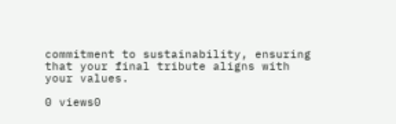commitment to sustainability, ensuring that your final tribute aligns with your values.

0 views0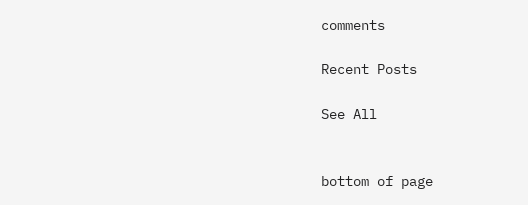comments

Recent Posts

See All


bottom of page